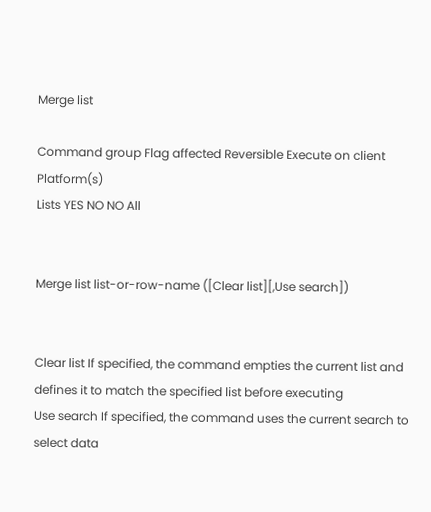Merge list

Command group Flag affected Reversible Execute on client Platform(s)
Lists YES NO NO All


Merge list list-or-row-name ([Clear list][,Use search])


Clear list If specified, the command empties the current list and defines it to match the specified list before executing
Use search If specified, the command uses the current search to select data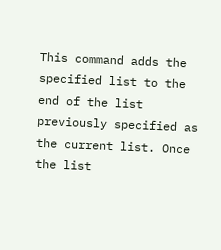This command adds the specified list to the end of the list previously specified as the current list. Once the list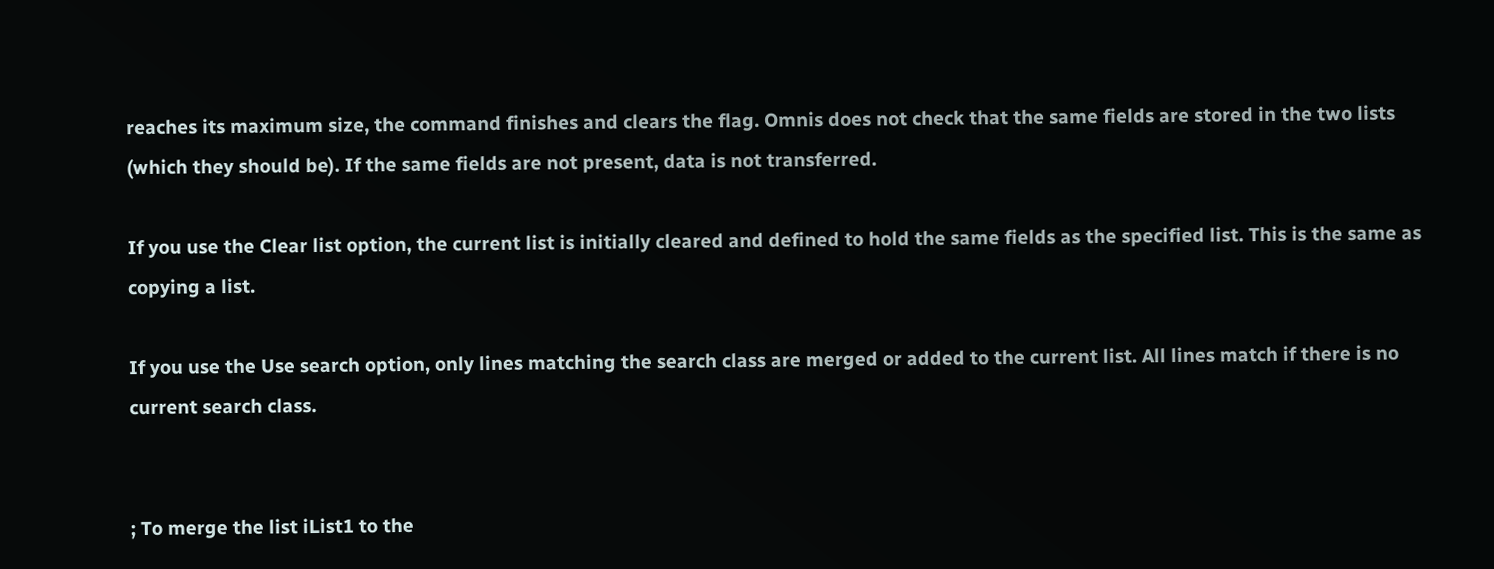reaches its maximum size, the command finishes and clears the flag. Omnis does not check that the same fields are stored in the two lists (which they should be). If the same fields are not present, data is not transferred.

If you use the Clear list option, the current list is initially cleared and defined to hold the same fields as the specified list. This is the same as copying a list.

If you use the Use search option, only lines matching the search class are merged or added to the current list. All lines match if there is no current search class.


; To merge the list iList1 to the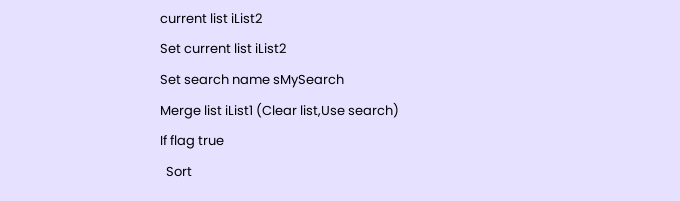current list iList2
Set current list iList2
Set search name sMySearch
Merge list iList1 (Clear list,Use search)
If flag true
  Sort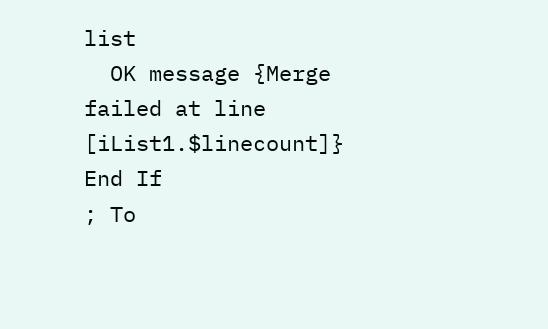list
  OK message {Merge failed at line [iList1.$linecount]}
End If
; To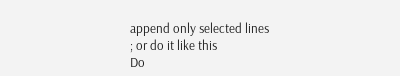append only selected lines
; or do it like this
Do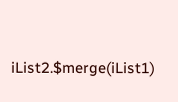iList2.$merge(iList1)